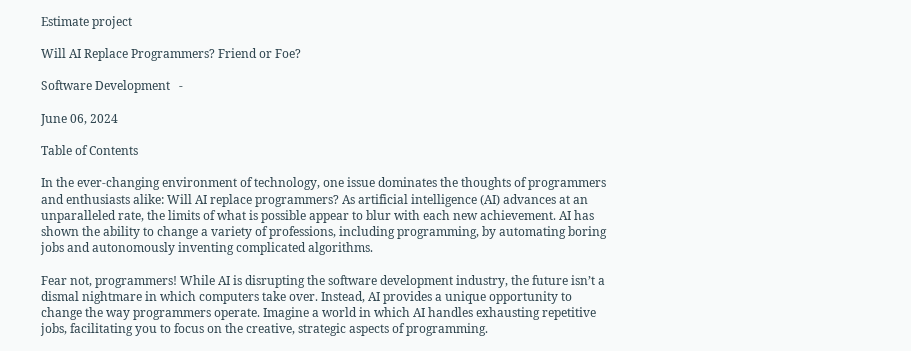Estimate project

Will AI Replace Programmers? Friend or Foe?

Software Development   -

June 06, 2024

Table of Contents

In the ever-changing environment of technology, one issue dominates the thoughts of programmers and enthusiasts alike: Will AI replace programmers? As artificial intelligence (AI) advances at an unparalleled rate, the limits of what is possible appear to blur with each new achievement. AI has shown the ability to change a variety of professions, including programming, by automating boring jobs and autonomously inventing complicated algorithms.

Fear not, programmers! While AI is disrupting the software development industry, the future isn’t a dismal nightmare in which computers take over. Instead, AI provides a unique opportunity to change the way programmers operate. Imagine a world in which AI handles exhausting repetitive jobs, facilitating you to focus on the creative, strategic aspects of programming.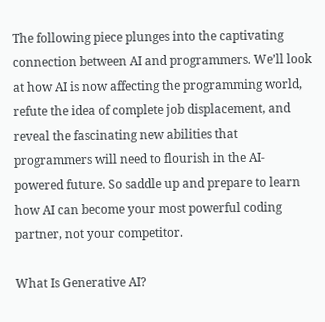The following piece plunges into the captivating connection between AI and programmers. We’ll look at how AI is now affecting the programming world, refute the idea of complete job displacement, and reveal the fascinating new abilities that programmers will need to flourish in the AI-powered future. So saddle up and prepare to learn how AI can become your most powerful coding partner, not your competitor.

What Is Generative AI?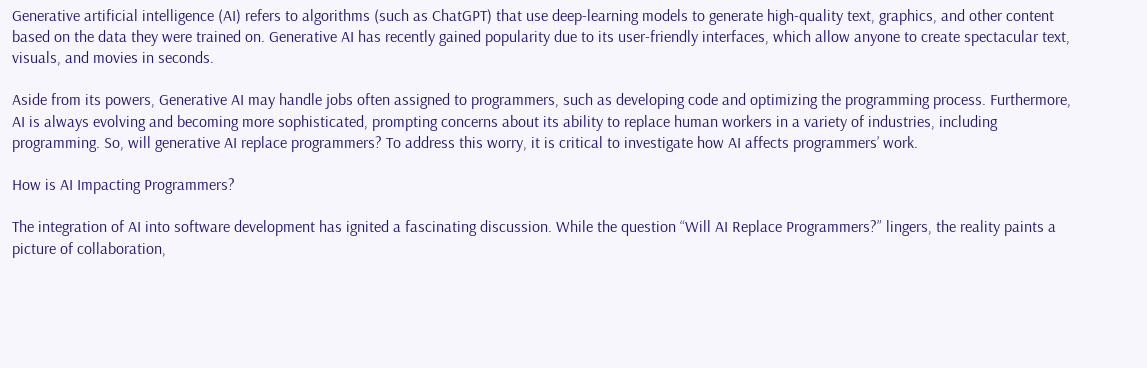Generative artificial intelligence (AI) refers to algorithms (such as ChatGPT) that use deep-learning models to generate high-quality text, graphics, and other content based on the data they were trained on. Generative AI has recently gained popularity due to its user-friendly interfaces, which allow anyone to create spectacular text, visuals, and movies in seconds.

Aside from its powers, Generative AI may handle jobs often assigned to programmers, such as developing code and optimizing the programming process. Furthermore, AI is always evolving and becoming more sophisticated, prompting concerns about its ability to replace human workers in a variety of industries, including programming. So, will generative AI replace programmers? To address this worry, it is critical to investigate how AI affects programmers’ work.

How is AI Impacting Programmers?

The integration of AI into software development has ignited a fascinating discussion. While the question “Will AI Replace Programmers?” lingers, the reality paints a picture of collaboration,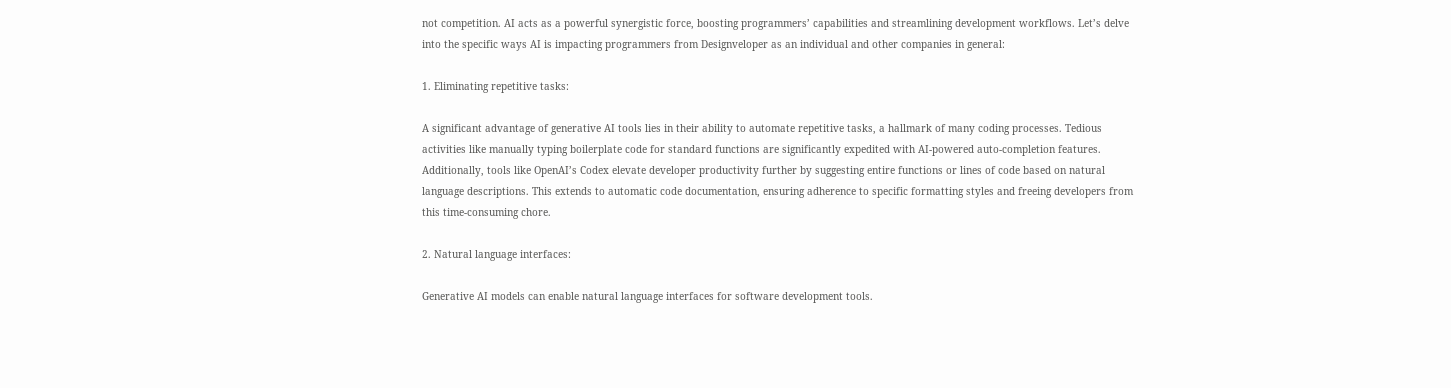not competition. AI acts as a powerful synergistic force, boosting programmers’ capabilities and streamlining development workflows. Let’s delve into the specific ways AI is impacting programmers from Designveloper as an individual and other companies in general:

1. Eliminating repetitive tasks:

A significant advantage of generative AI tools lies in their ability to automate repetitive tasks, a hallmark of many coding processes. Tedious activities like manually typing boilerplate code for standard functions are significantly expedited with AI-powered auto-completion features. Additionally, tools like OpenAI’s Codex elevate developer productivity further by suggesting entire functions or lines of code based on natural language descriptions. This extends to automatic code documentation, ensuring adherence to specific formatting styles and freeing developers from this time-consuming chore.

2. Natural language interfaces:

Generative AI models can enable natural language interfaces for software development tools.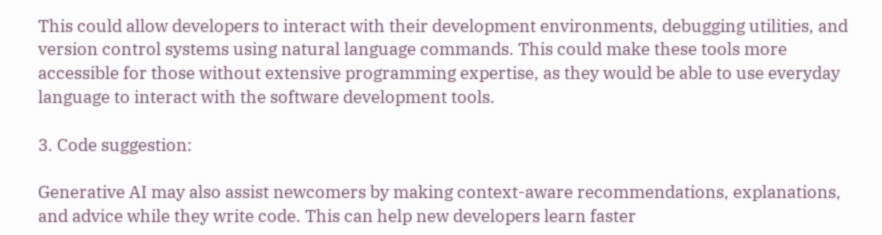This could allow developers to interact with their development environments, debugging utilities, and version control systems using natural language commands. This could make these tools more accessible for those without extensive programming expertise, as they would be able to use everyday language to interact with the software development tools.

3. Code suggestion:

Generative AI may also assist newcomers by making context-aware recommendations, explanations, and advice while they write code. This can help new developers learn faster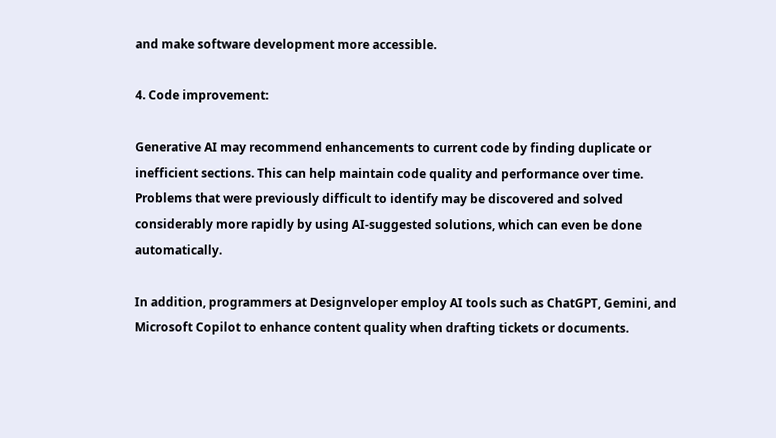and make software development more accessible.

4. Code improvement:

Generative AI may recommend enhancements to current code by finding duplicate or inefficient sections. This can help maintain code quality and performance over time. Problems that were previously difficult to identify may be discovered and solved considerably more rapidly by using AI-suggested solutions, which can even be done automatically.

In addition, programmers at Designveloper employ AI tools such as ChatGPT, Gemini, and Microsoft Copilot to enhance content quality when drafting tickets or documents.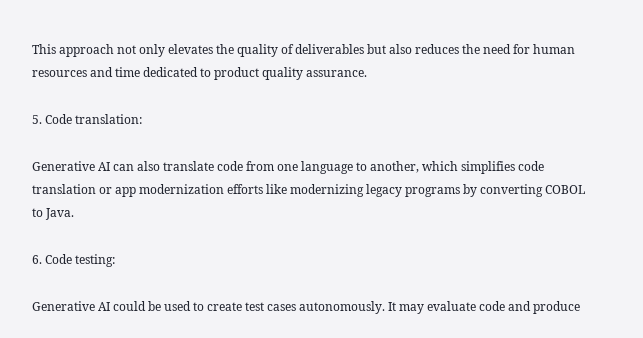This approach not only elevates the quality of deliverables but also reduces the need for human resources and time dedicated to product quality assurance.

5. Code translation:

Generative AI can also translate code from one language to another, which simplifies code translation or app modernization efforts like modernizing legacy programs by converting COBOL to Java.

6. Code testing:

Generative AI could be used to create test cases autonomously. It may evaluate code and produce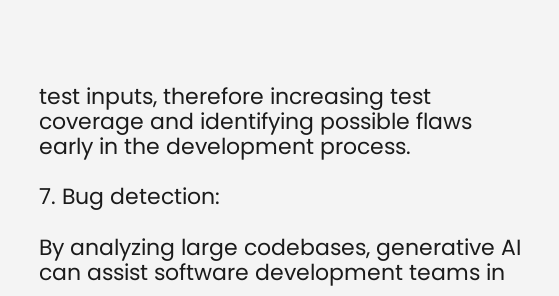test inputs, therefore increasing test coverage and identifying possible flaws early in the development process.

7. Bug detection:

By analyzing large codebases, generative AI can assist software development teams in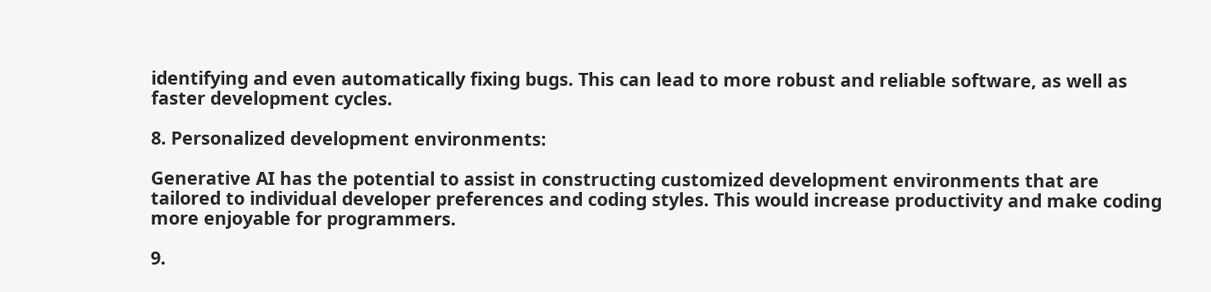identifying and even automatically fixing bugs. This can lead to more robust and reliable software, as well as faster development cycles.

8. Personalized development environments:

Generative AI has the potential to assist in constructing customized development environments that are tailored to individual developer preferences and coding styles. This would increase productivity and make coding more enjoyable for programmers.

9.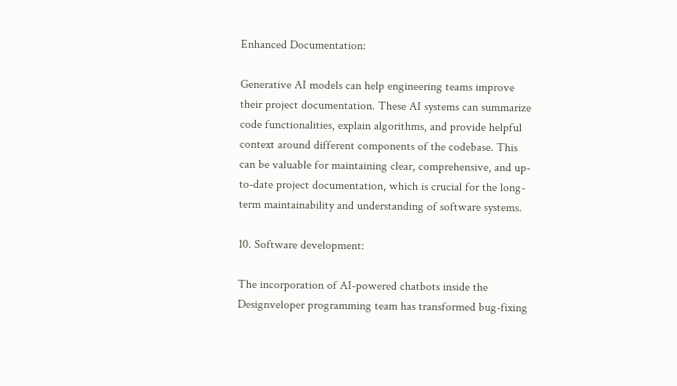Enhanced Documentation:

Generative AI models can help engineering teams improve their project documentation. These AI systems can summarize code functionalities, explain algorithms, and provide helpful context around different components of the codebase. This can be valuable for maintaining clear, comprehensive, and up-to-date project documentation, which is crucial for the long-term maintainability and understanding of software systems.

10. Software development:

The incorporation of AI-powered chatbots inside the Designveloper programming team has transformed bug-fixing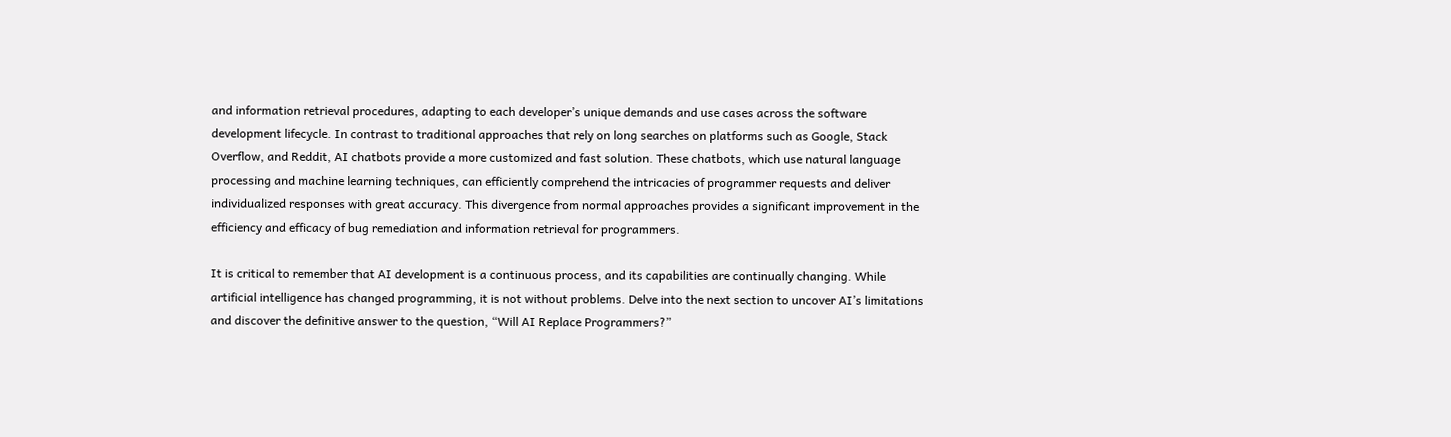and information retrieval procedures, adapting to each developer’s unique demands and use cases across the software development lifecycle. In contrast to traditional approaches that rely on long searches on platforms such as Google, Stack Overflow, and Reddit, AI chatbots provide a more customized and fast solution. These chatbots, which use natural language processing and machine learning techniques, can efficiently comprehend the intricacies of programmer requests and deliver individualized responses with great accuracy. This divergence from normal approaches provides a significant improvement in the efficiency and efficacy of bug remediation and information retrieval for programmers.

It is critical to remember that AI development is a continuous process, and its capabilities are continually changing. While artificial intelligence has changed programming, it is not without problems. Delve into the next section to uncover AI’s limitations and discover the definitive answer to the question, “Will AI Replace Programmers?”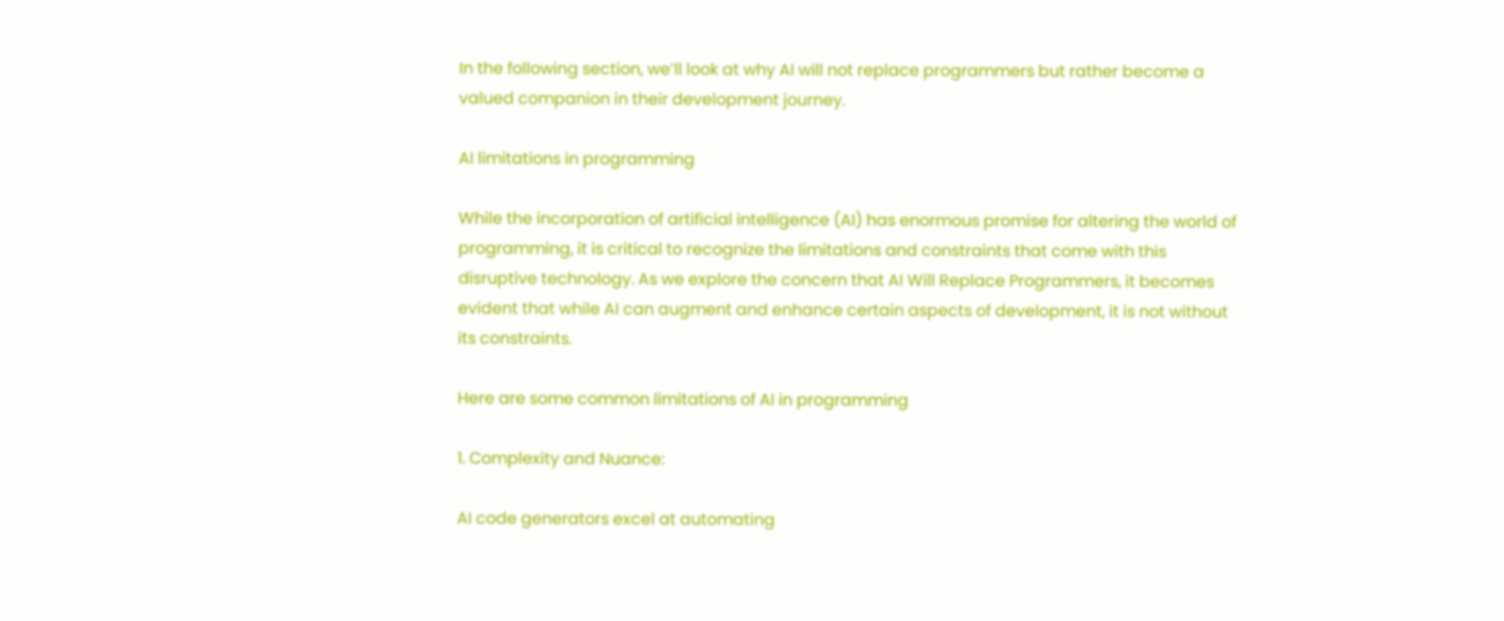In the following section, we’ll look at why AI will not replace programmers but rather become a valued companion in their development journey.

AI limitations in programming

While the incorporation of artificial intelligence (AI) has enormous promise for altering the world of programming, it is critical to recognize the limitations and constraints that come with this disruptive technology. As we explore the concern that AI Will Replace Programmers, it becomes evident that while AI can augment and enhance certain aspects of development, it is not without its constraints.

Here are some common limitations of AI in programming

1. Complexity and Nuance:

AI code generators excel at automating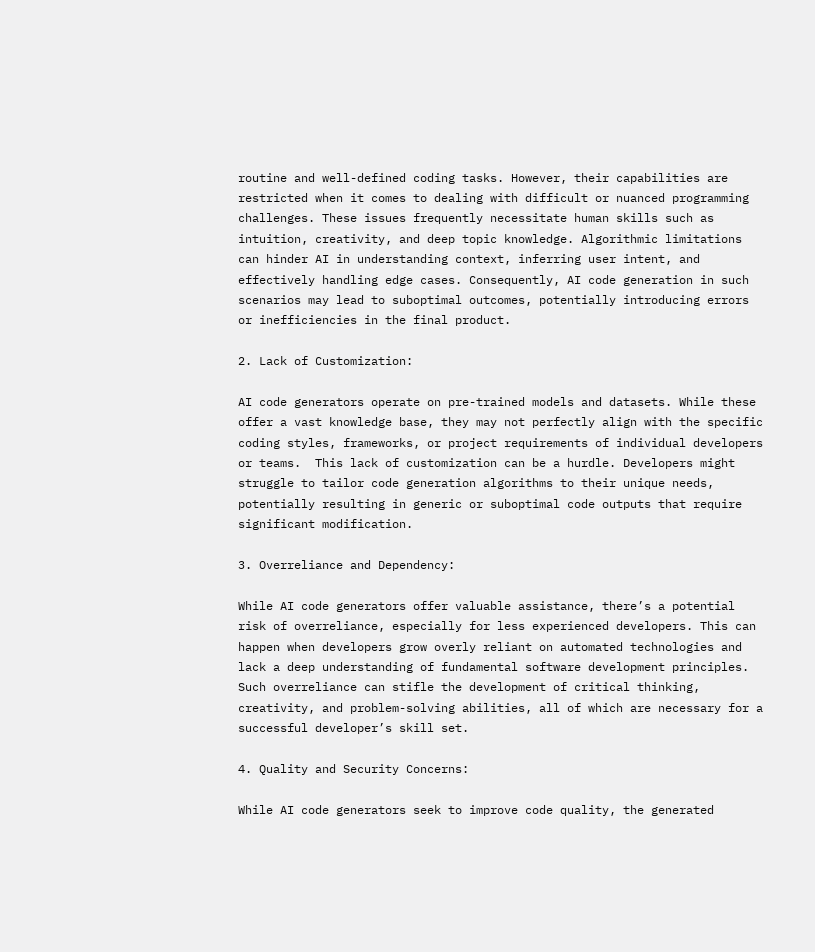routine and well-defined coding tasks. However, their capabilities are restricted when it comes to dealing with difficult or nuanced programming challenges. These issues frequently necessitate human skills such as intuition, creativity, and deep topic knowledge. Algorithmic limitations can hinder AI in understanding context, inferring user intent, and effectively handling edge cases. Consequently, AI code generation in such scenarios may lead to suboptimal outcomes, potentially introducing errors or inefficiencies in the final product.

2. Lack of Customization:

AI code generators operate on pre-trained models and datasets. While these offer a vast knowledge base, they may not perfectly align with the specific coding styles, frameworks, or project requirements of individual developers or teams.  This lack of customization can be a hurdle. Developers might struggle to tailor code generation algorithms to their unique needs, potentially resulting in generic or suboptimal code outputs that require significant modification.

3. Overreliance and Dependency:

While AI code generators offer valuable assistance, there’s a potential risk of overreliance, especially for less experienced developers. This can happen when developers grow overly reliant on automated technologies and lack a deep understanding of fundamental software development principles. Such overreliance can stifle the development of critical thinking, creativity, and problem-solving abilities, all of which are necessary for a successful developer’s skill set.

4. Quality and Security Concerns:

While AI code generators seek to improve code quality, the generated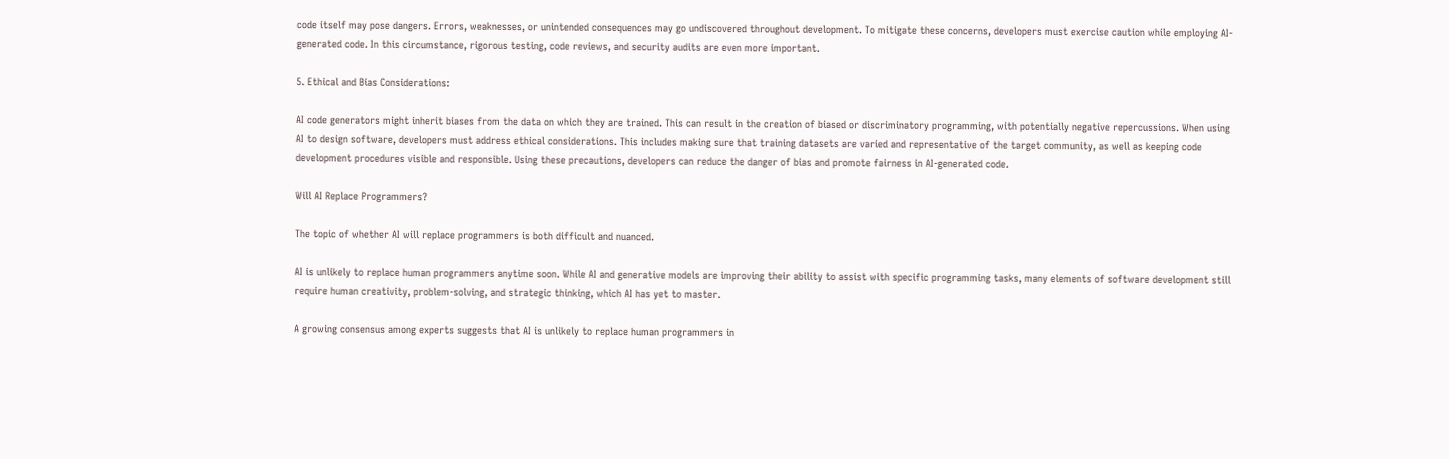code itself may pose dangers. Errors, weaknesses, or unintended consequences may go undiscovered throughout development. To mitigate these concerns, developers must exercise caution while employing AI-generated code. In this circumstance, rigorous testing, code reviews, and security audits are even more important.

5. Ethical and Bias Considerations:

AI code generators might inherit biases from the data on which they are trained. This can result in the creation of biased or discriminatory programming, with potentially negative repercussions. When using AI to design software, developers must address ethical considerations. This includes making sure that training datasets are varied and representative of the target community, as well as keeping code development procedures visible and responsible. Using these precautions, developers can reduce the danger of bias and promote fairness in AI-generated code.

Will AI Replace Programmers?

The topic of whether AI will replace programmers is both difficult and nuanced.

AI is unlikely to replace human programmers anytime soon. While AI and generative models are improving their ability to assist with specific programming tasks, many elements of software development still require human creativity, problem-solving, and strategic thinking, which AI has yet to master.

A growing consensus among experts suggests that AI is unlikely to replace human programmers in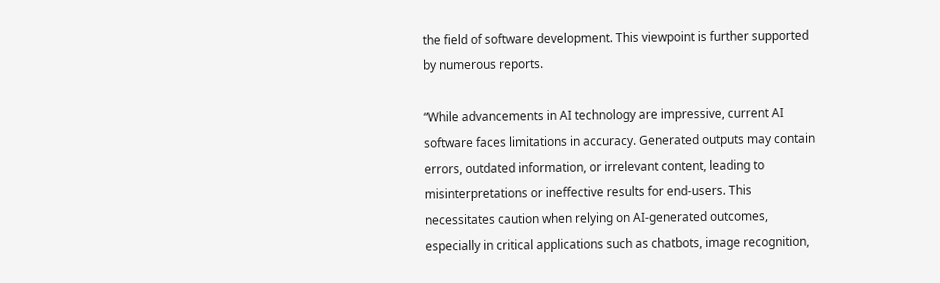the field of software development. This viewpoint is further supported by numerous reports.

“While advancements in AI technology are impressive, current AI software faces limitations in accuracy. Generated outputs may contain errors, outdated information, or irrelevant content, leading to misinterpretations or ineffective results for end-users. This necessitates caution when relying on AI-generated outcomes, especially in critical applications such as chatbots, image recognition,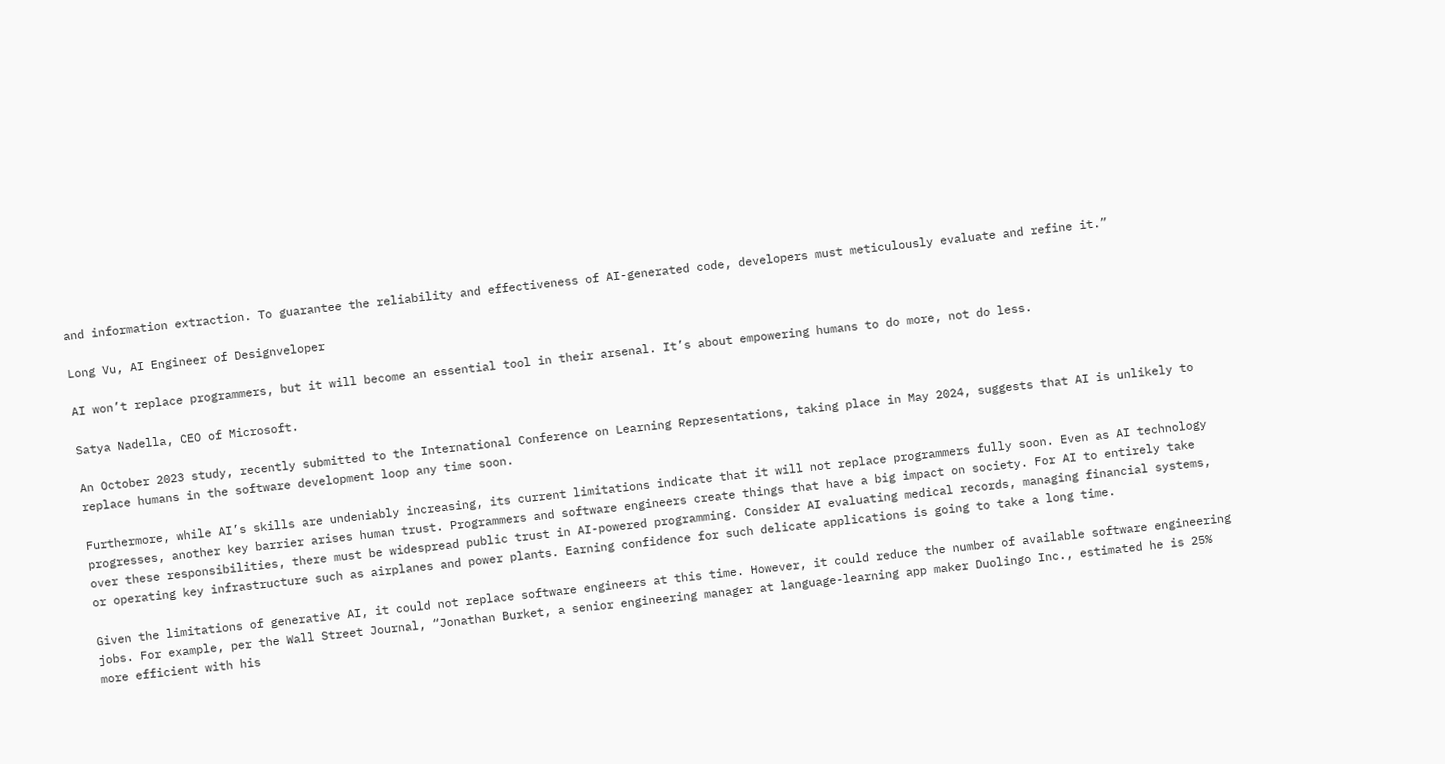and information extraction. To guarantee the reliability and effectiveness of AI-generated code, developers must meticulously evaluate and refine it.”

Long Vu, AI Engineer of Designveloper

AI won’t replace programmers, but it will become an essential tool in their arsenal. It’s about empowering humans to do more, not do less.

Satya Nadella, CEO of Microsoft.

An October 2023 study, recently submitted to the International Conference on Learning Representations, taking place in May 2024, suggests that AI is unlikely to replace humans in the software development loop any time soon.

Furthermore, while AI’s skills are undeniably increasing, its current limitations indicate that it will not replace programmers fully soon. Even as AI technology progresses, another key barrier arises human trust. Programmers and software engineers create things that have a big impact on society. For AI to entirely take over these responsibilities, there must be widespread public trust in AI-powered programming. Consider AI evaluating medical records, managing financial systems, or operating key infrastructure such as airplanes and power plants. Earning confidence for such delicate applications is going to take a long time.

Given the limitations of generative AI, it could not replace software engineers at this time. However, it could reduce the number of available software engineering jobs. For example, per the Wall Street Journal, “Jonathan Burket, a senior engineering manager at language-learning app maker Duolingo Inc., estimated he is 25% more efficient with his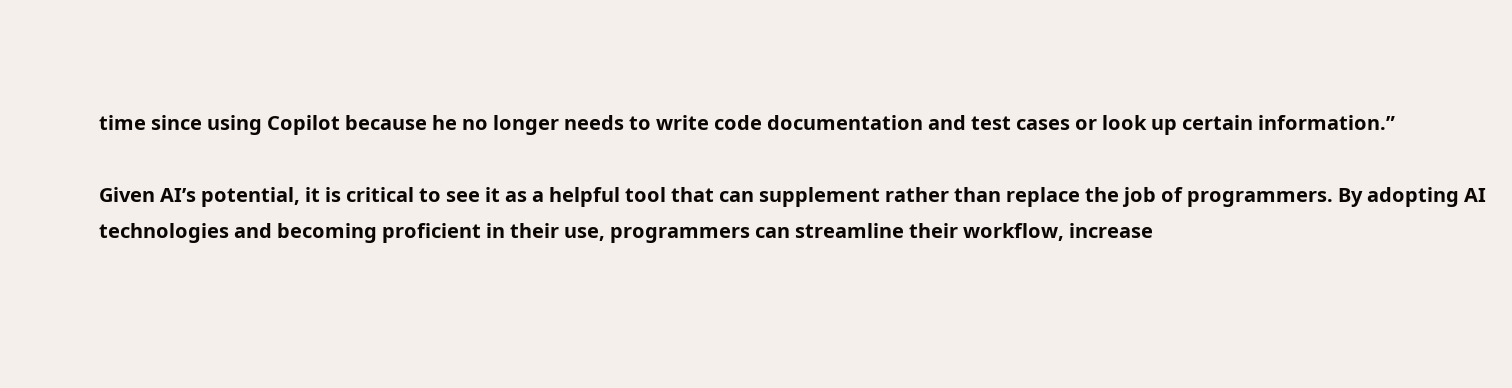time since using Copilot because he no longer needs to write code documentation and test cases or look up certain information.”

Given AI’s potential, it is critical to see it as a helpful tool that can supplement rather than replace the job of programmers. By adopting AI technologies and becoming proficient in their use, programmers can streamline their workflow, increase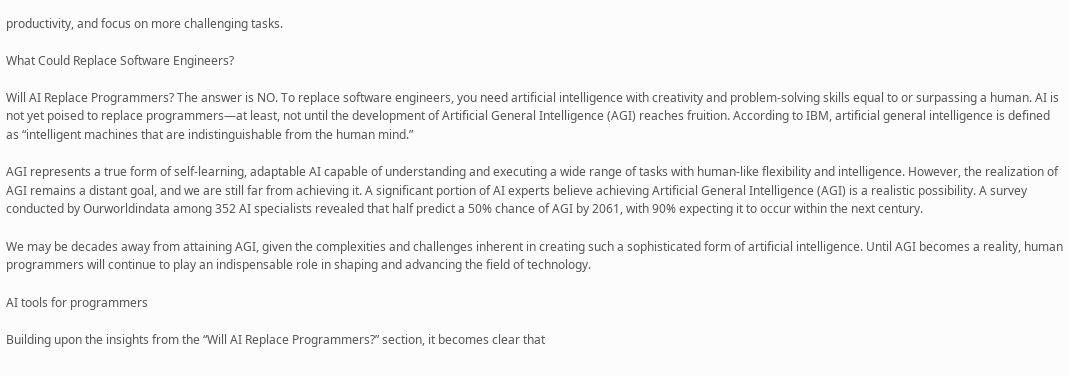productivity, and focus on more challenging tasks.

What Could Replace Software Engineers?

Will AI Replace Programmers? The answer is NO. To replace software engineers, you need artificial intelligence with creativity and problem-solving skills equal to or surpassing a human. AI is not yet poised to replace programmers—at least, not until the development of Artificial General Intelligence (AGI) reaches fruition. According to IBM, artificial general intelligence is defined as “intelligent machines that are indistinguishable from the human mind.”

AGI represents a true form of self-learning, adaptable AI capable of understanding and executing a wide range of tasks with human-like flexibility and intelligence. However, the realization of AGI remains a distant goal, and we are still far from achieving it. A significant portion of AI experts believe achieving Artificial General Intelligence (AGI) is a realistic possibility. A survey conducted by Ourworldindata among 352 AI specialists revealed that half predict a 50% chance of AGI by 2061, with 90% expecting it to occur within the next century.

We may be decades away from attaining AGI, given the complexities and challenges inherent in creating such a sophisticated form of artificial intelligence. Until AGI becomes a reality, human programmers will continue to play an indispensable role in shaping and advancing the field of technology.

AI tools for programmers

Building upon the insights from the “Will AI Replace Programmers?” section, it becomes clear that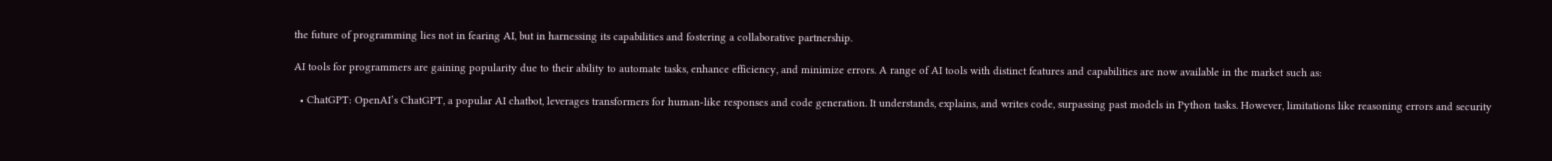the future of programming lies not in fearing AI, but in harnessing its capabilities and fostering a collaborative partnership.

AI tools for programmers are gaining popularity due to their ability to automate tasks, enhance efficiency, and minimize errors. A range of AI tools with distinct features and capabilities are now available in the market such as:

  • ChatGPT: OpenAI’s ChatGPT, a popular AI chatbot, leverages transformers for human-like responses and code generation. It understands, explains, and writes code, surpassing past models in Python tasks. However, limitations like reasoning errors and security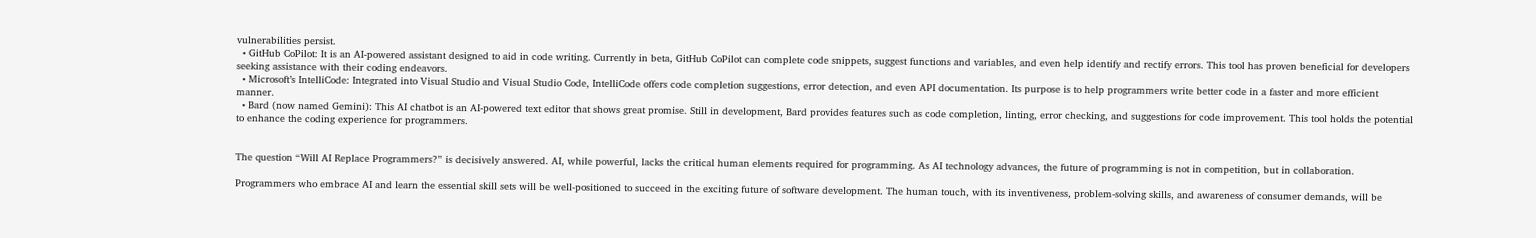vulnerabilities persist.
  • GitHub CoPilot: It is an AI-powered assistant designed to aid in code writing. Currently in beta, GitHub CoPilot can complete code snippets, suggest functions and variables, and even help identify and rectify errors. This tool has proven beneficial for developers seeking assistance with their coding endeavors.
  • Microsoft’s IntelliCode: Integrated into Visual Studio and Visual Studio Code, IntelliCode offers code completion suggestions, error detection, and even API documentation. Its purpose is to help programmers write better code in a faster and more efficient manner.
  • Bard (now named Gemini): This AI chatbot is an AI-powered text editor that shows great promise. Still in development, Bard provides features such as code completion, linting, error checking, and suggestions for code improvement. This tool holds the potential to enhance the coding experience for programmers.


The question “Will AI Replace Programmers?” is decisively answered. AI, while powerful, lacks the critical human elements required for programming. As AI technology advances, the future of programming is not in competition, but in collaboration.

Programmers who embrace AI and learn the essential skill sets will be well-positioned to succeed in the exciting future of software development. The human touch, with its inventiveness, problem-solving skills, and awareness of consumer demands, will be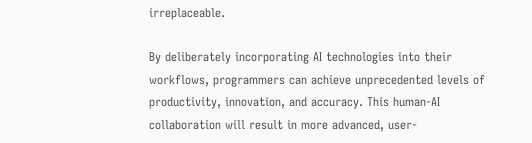irreplaceable.

By deliberately incorporating AI technologies into their workflows, programmers can achieve unprecedented levels of productivity, innovation, and accuracy. This human-AI collaboration will result in more advanced, user-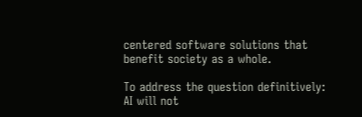centered software solutions that benefit society as a whole.

To address the question definitively: AI will not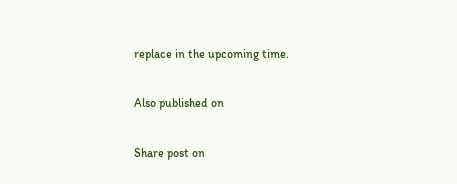replace in the upcoming time.

Also published on

Share post on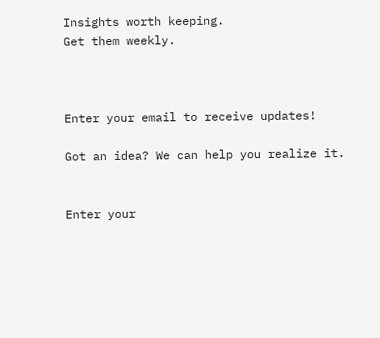Insights worth keeping.
Get them weekly.



Enter your email to receive updates!

Got an idea? We can help you realize it.


Enter your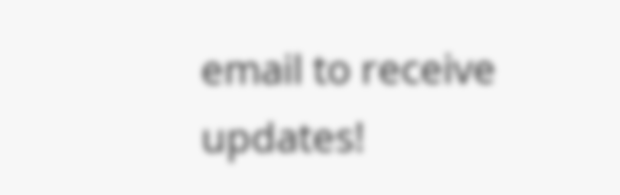email to receive updates!